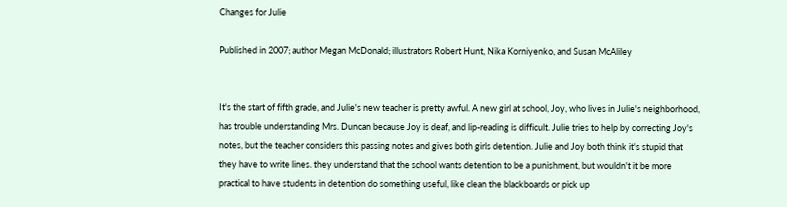Changes for Julie

Published in 2007; author Megan McDonald; illustrators Robert Hunt, Nika Korniyenko, and Susan McAliley


It's the start of fifth grade, and Julie's new teacher is pretty awful. A new girl at school, Joy, who lives in Julie's neighborhood, has trouble understanding Mrs. Duncan because Joy is deaf, and lip-reading is difficult. Julie tries to help by correcting Joy's notes, but the teacher considers this passing notes and gives both girls detention. Julie and Joy both think it's stupid that they have to write lines. they understand that the school wants detention to be a punishment, but wouldn't it be more practical to have students in detention do something useful, like clean the blackboards or pick up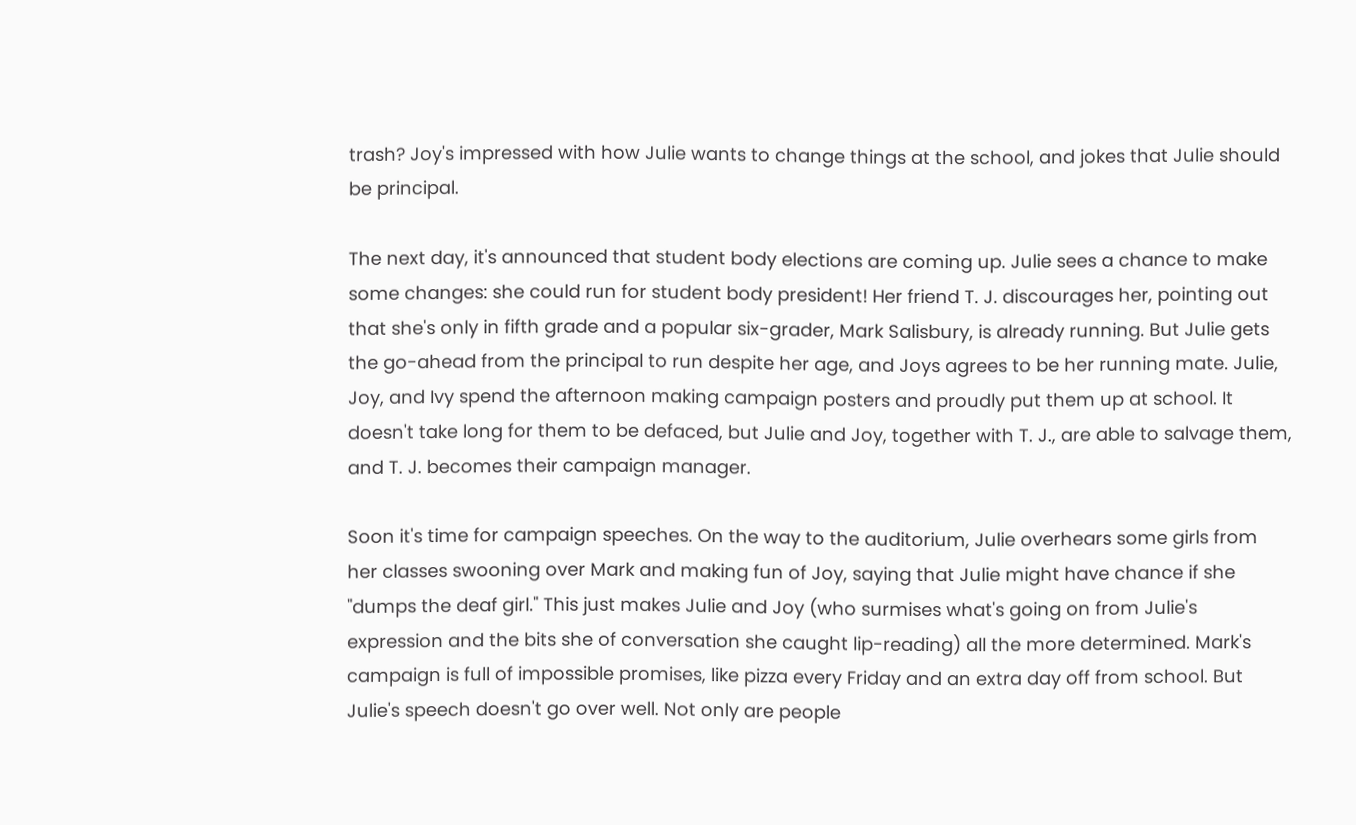trash? Joy's impressed with how Julie wants to change things at the school, and jokes that Julie should be principal.

The next day, it's announced that student body elections are coming up. Julie sees a chance to make some changes: she could run for student body president! Her friend T. J. discourages her, pointing out that she's only in fifth grade and a popular six-grader, Mark Salisbury, is already running. But Julie gets the go-ahead from the principal to run despite her age, and Joys agrees to be her running mate. Julie, Joy, and Ivy spend the afternoon making campaign posters and proudly put them up at school. It doesn't take long for them to be defaced, but Julie and Joy, together with T. J., are able to salvage them, and T. J. becomes their campaign manager.

Soon it's time for campaign speeches. On the way to the auditorium, Julie overhears some girls from her classes swooning over Mark and making fun of Joy, saying that Julie might have chance if she "dumps the deaf girl." This just makes Julie and Joy (who surmises what's going on from Julie's expression and the bits she of conversation she caught lip-reading) all the more determined. Mark's campaign is full of impossible promises, like pizza every Friday and an extra day off from school. But Julie's speech doesn't go over well. Not only are people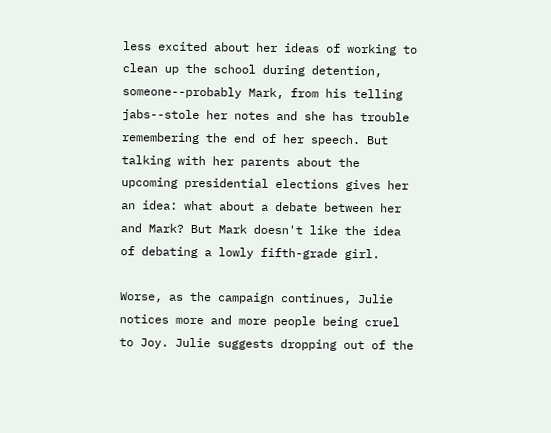less excited about her ideas of working to clean up the school during detention, someone--probably Mark, from his telling jabs--stole her notes and she has trouble remembering the end of her speech. But talking with her parents about the upcoming presidential elections gives her an idea: what about a debate between her and Mark? But Mark doesn't like the idea of debating a lowly fifth-grade girl.

Worse, as the campaign continues, Julie notices more and more people being cruel to Joy. Julie suggests dropping out of the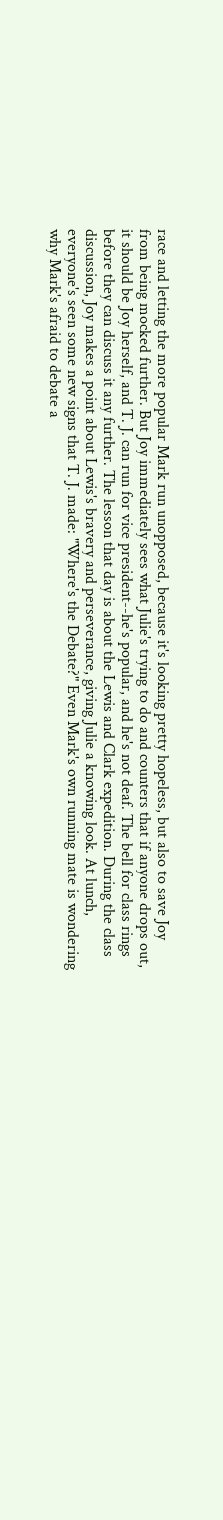race and letting the more popular Mark run unopposed, because it's looking pretty hopeless, but also to save Joy from being mocked further. But Joy immediately sees what Julie's trying to do and counters that if anyone drops out, it should be Joy herself, and T. J. can run for vice president--he's popular, and he's not deaf. The bell for class rings before they can discuss it any further. The lesson that day is about the Lewis and Clark expedition. During the class discussion, Joy makes a point about Lewis's bravery and perseverance, giving Julie a knowing look. At lunch, everyone's seen some new signs that T. J. made: "Where's the Debate?" Even Mark's own running mate is wondering why Mark's afraid to debate a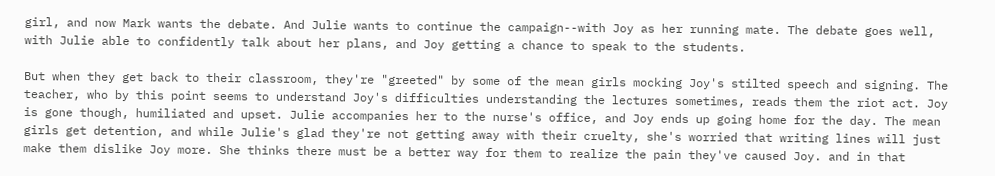girl, and now Mark wants the debate. And Julie wants to continue the campaign--with Joy as her running mate. The debate goes well, with Julie able to confidently talk about her plans, and Joy getting a chance to speak to the students.

But when they get back to their classroom, they're "greeted" by some of the mean girls mocking Joy's stilted speech and signing. The teacher, who by this point seems to understand Joy's difficulties understanding the lectures sometimes, reads them the riot act. Joy is gone though, humiliated and upset. Julie accompanies her to the nurse's office, and Joy ends up going home for the day. The mean girls get detention, and while Julie's glad they're not getting away with their cruelty, she's worried that writing lines will just make them dislike Joy more. She thinks there must be a better way for them to realize the pain they've caused Joy. and in that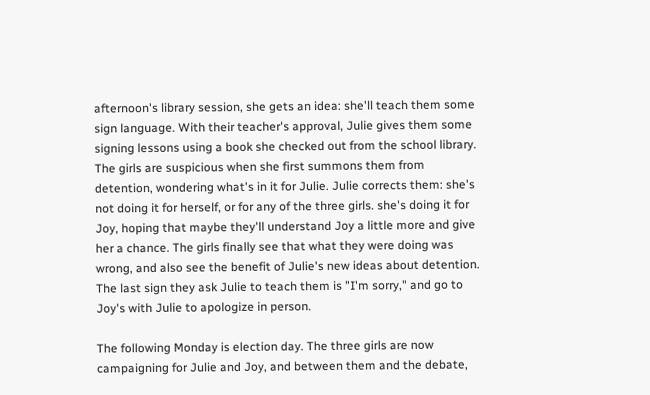afternoon's library session, she gets an idea: she'll teach them some sign language. With their teacher's approval, Julie gives them some signing lessons using a book she checked out from the school library. The girls are suspicious when she first summons them from detention, wondering what's in it for Julie. Julie corrects them: she's not doing it for herself, or for any of the three girls. she's doing it for Joy, hoping that maybe they'll understand Joy a little more and give her a chance. The girls finally see that what they were doing was wrong, and also see the benefit of Julie's new ideas about detention. The last sign they ask Julie to teach them is "I'm sorry," and go to Joy's with Julie to apologize in person.

The following Monday is election day. The three girls are now campaigning for Julie and Joy, and between them and the debate,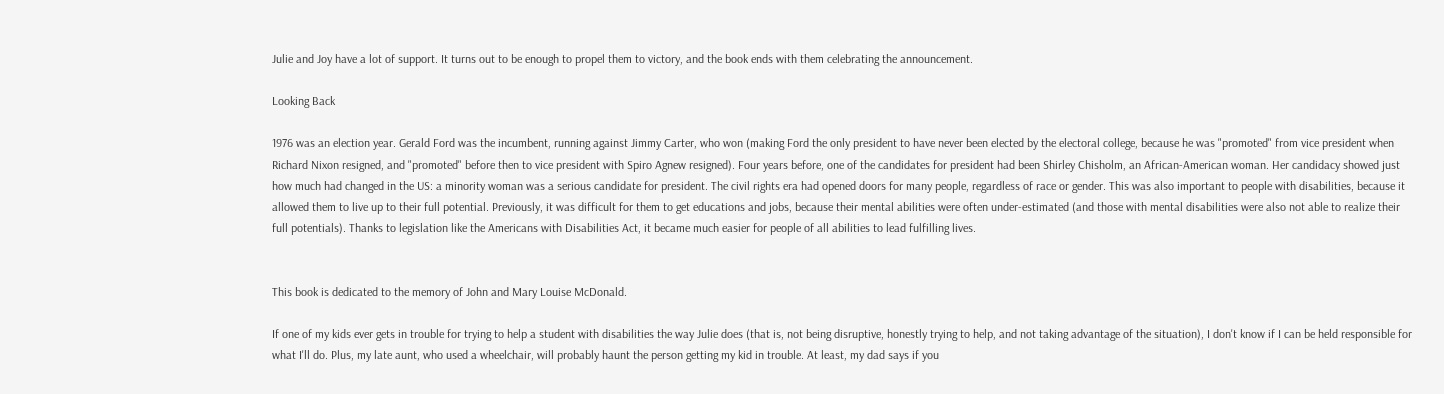Julie and Joy have a lot of support. It turns out to be enough to propel them to victory, and the book ends with them celebrating the announcement.

Looking Back

1976 was an election year. Gerald Ford was the incumbent, running against Jimmy Carter, who won (making Ford the only president to have never been elected by the electoral college, because he was "promoted" from vice president when Richard Nixon resigned, and "promoted" before then to vice president with Spiro Agnew resigned). Four years before, one of the candidates for president had been Shirley Chisholm, an African-American woman. Her candidacy showed just how much had changed in the US: a minority woman was a serious candidate for president. The civil rights era had opened doors for many people, regardless of race or gender. This was also important to people with disabilities, because it allowed them to live up to their full potential. Previously, it was difficult for them to get educations and jobs, because their mental abilities were often under-estimated (and those with mental disabilities were also not able to realize their full potentials). Thanks to legislation like the Americans with Disabilities Act, it became much easier for people of all abilities to lead fulfilling lives.


This book is dedicated to the memory of John and Mary Louise McDonald.

If one of my kids ever gets in trouble for trying to help a student with disabilities the way Julie does (that is, not being disruptive, honestly trying to help, and not taking advantage of the situation), I don't know if I can be held responsible for what I'll do. Plus, my late aunt, who used a wheelchair, will probably haunt the person getting my kid in trouble. At least, my dad says if you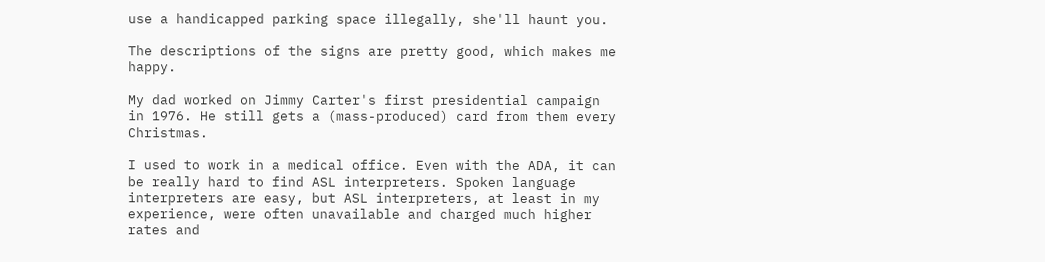use a handicapped parking space illegally, she'll haunt you.

The descriptions of the signs are pretty good, which makes me happy.

My dad worked on Jimmy Carter's first presidential campaign in 1976. He still gets a (mass-produced) card from them every Christmas.

I used to work in a medical office. Even with the ADA, it can be really hard to find ASL interpreters. Spoken language interpreters are easy, but ASL interpreters, at least in my experience, were often unavailable and charged much higher rates and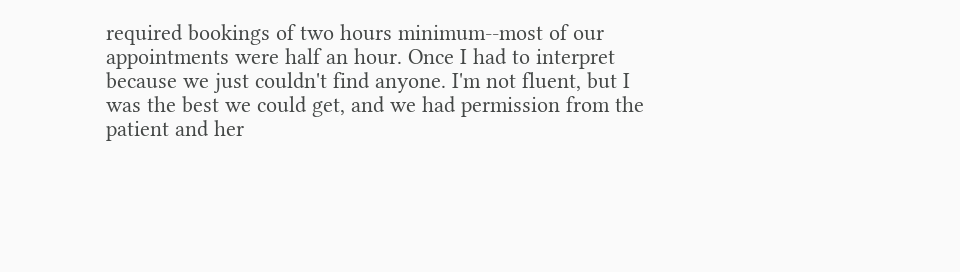required bookings of two hours minimum--most of our appointments were half an hour. Once I had to interpret because we just couldn't find anyone. I'm not fluent, but I was the best we could get, and we had permission from the patient and her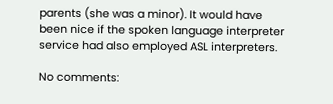parents (she was a minor). It would have been nice if the spoken language interpreter service had also employed ASL interpreters.

No comments: